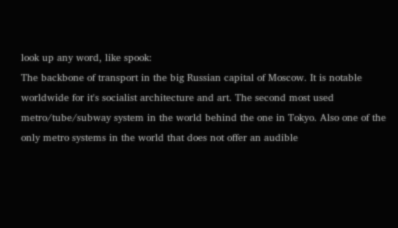look up any word, like spook:
The backbone of transport in the big Russian capital of Moscow. It is notable worldwide for it's socialist architecture and art. The second most used metro/tube/subway system in the world behind the one in Tokyo. Also one of the only metro systems in the world that does not offer an audible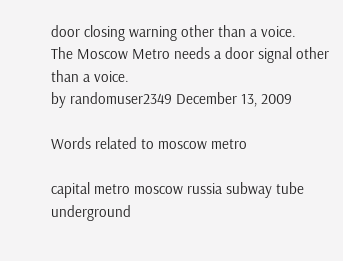door closing warning other than a voice.
The Moscow Metro needs a door signal other than a voice.
by randomuser2349 December 13, 2009

Words related to moscow metro

capital metro moscow russia subway tube underground